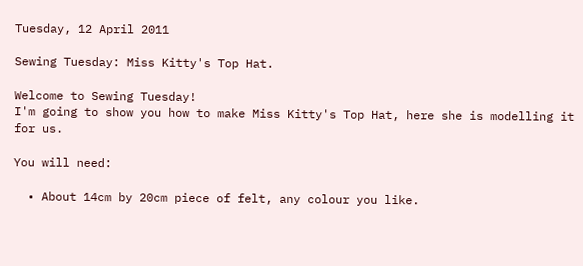Tuesday, 12 April 2011

Sewing Tuesday: Miss Kitty's Top Hat.

Welcome to Sewing Tuesday!
I'm going to show you how to make Miss Kitty's Top Hat, here she is modelling it for us.

You will need:

  • About 14cm by 20cm piece of felt, any colour you like.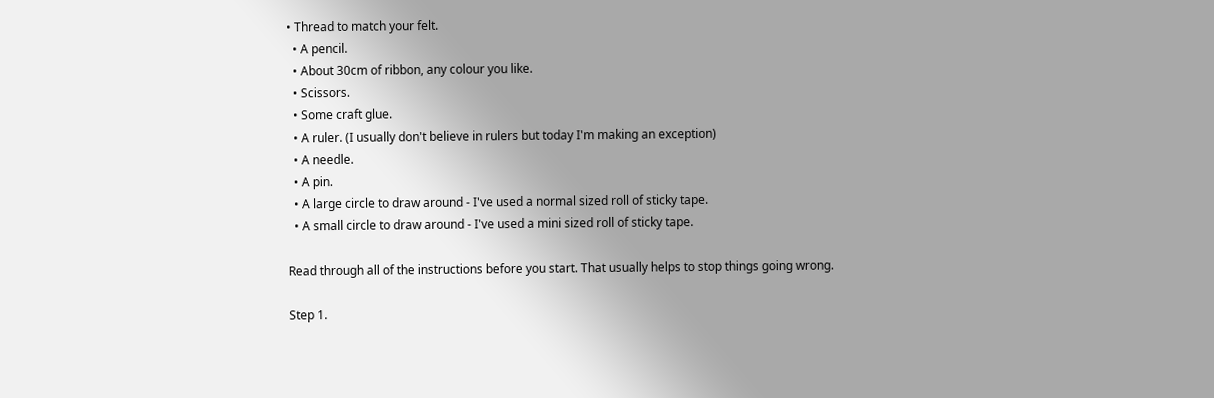• Thread to match your felt.
  • A pencil.
  • About 30cm of ribbon, any colour you like.
  • Scissors.
  • Some craft glue.
  • A ruler. (I usually don't believe in rulers but today I'm making an exception)
  • A needle.
  • A pin.
  • A large circle to draw around - I've used a normal sized roll of sticky tape.
  • A small circle to draw around - I've used a mini sized roll of sticky tape.

Read through all of the instructions before you start. That usually helps to stop things going wrong.

Step 1.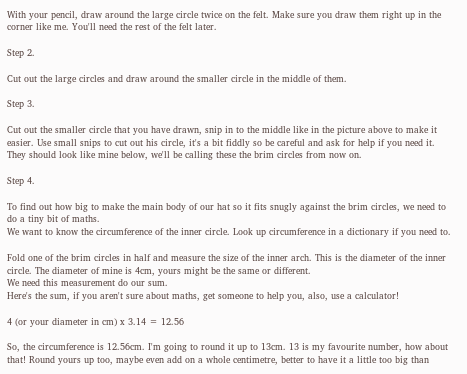With your pencil, draw around the large circle twice on the felt. Make sure you draw them right up in the corner like me. You'll need the rest of the felt later.

Step 2.

Cut out the large circles and draw around the smaller circle in the middle of them.

Step 3.

Cut out the smaller circle that you have drawn, snip in to the middle like in the picture above to make it easier. Use small snips to cut out his circle, it's a bit fiddly so be careful and ask for help if you need it.
They should look like mine below, we'll be calling these the brim circles from now on.

Step 4.

To find out how big to make the main body of our hat so it fits snugly against the brim circles, we need to do a tiny bit of maths.
We want to know the circumference of the inner circle. Look up circumference in a dictionary if you need to.

Fold one of the brim circles in half and measure the size of the inner arch. This is the diameter of the inner circle. The diameter of mine is 4cm, yours might be the same or different.
We need this measurement do our sum.
Here's the sum, if you aren't sure about maths, get someone to help you, also, use a calculator!

4 (or your diameter in cm) x 3.14 = 12.56

So, the circumference is 12.56cm. I'm going to round it up to 13cm. 13 is my favourite number, how about that! Round yours up too, maybe even add on a whole centimetre, better to have it a little too big than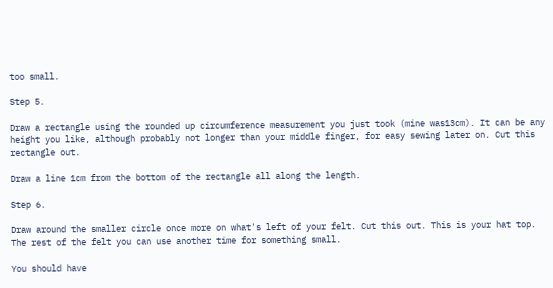too small.

Step 5.

Draw a rectangle using the rounded up circumference measurement you just took (mine was13cm). It can be any height you like, although probably not longer than your middle finger, for easy sewing later on. Cut this rectangle out.

Draw a line 1cm from the bottom of the rectangle all along the length.

Step 6.

Draw around the smaller circle once more on what's left of your felt. Cut this out. This is your hat top.
The rest of the felt you can use another time for something small.

You should have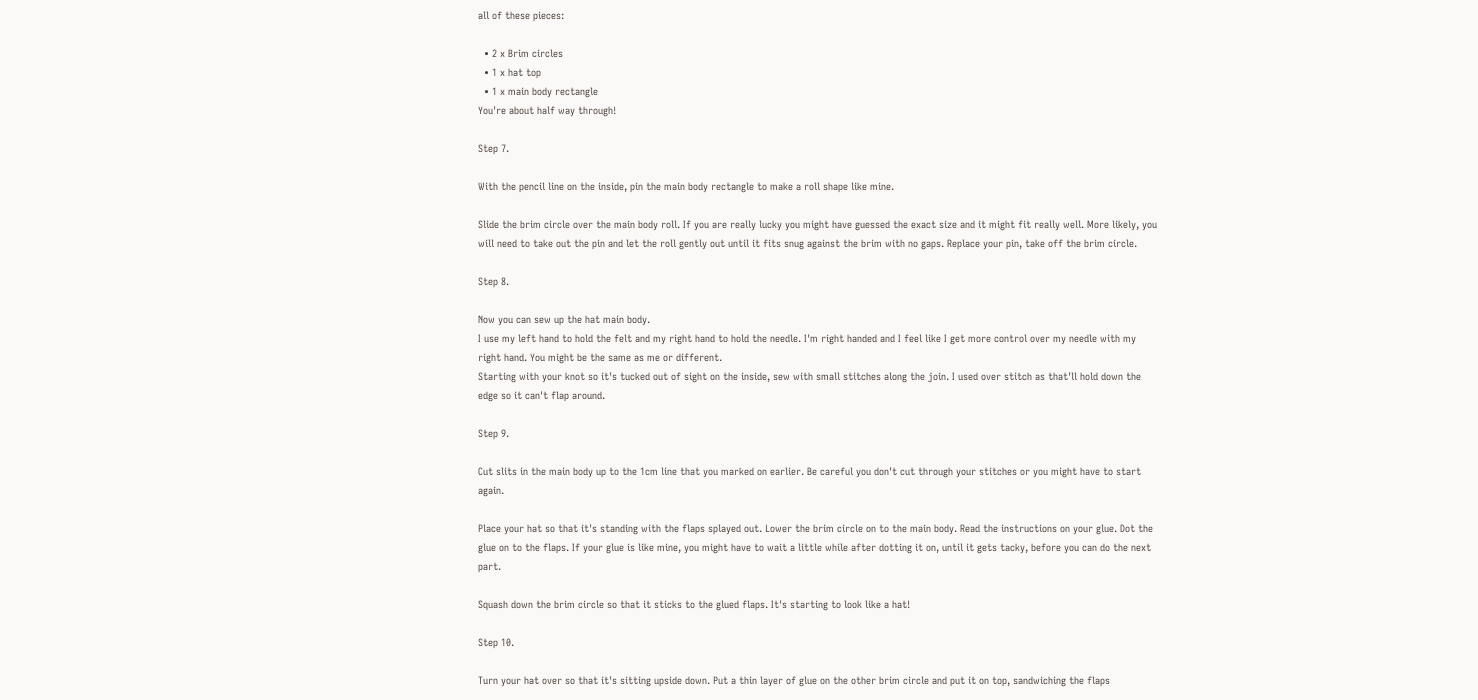all of these pieces:

  • 2 x Brim circles
  • 1 x hat top
  • 1 x main body rectangle
You're about half way through!

Step 7.

With the pencil line on the inside, pin the main body rectangle to make a roll shape like mine.

Slide the brim circle over the main body roll. If you are really lucky you might have guessed the exact size and it might fit really well. More likely, you will need to take out the pin and let the roll gently out until it fits snug against the brim with no gaps. Replace your pin, take off the brim circle.

Step 8.

Now you can sew up the hat main body.
I use my left hand to hold the felt and my right hand to hold the needle. I'm right handed and I feel like I get more control over my needle with my right hand. You might be the same as me or different.
Starting with your knot so it's tucked out of sight on the inside, sew with small stitches along the join. I used over stitch as that'll hold down the edge so it can't flap around.

Step 9.

Cut slits in the main body up to the 1cm line that you marked on earlier. Be careful you don't cut through your stitches or you might have to start again.

Place your hat so that it's standing with the flaps splayed out. Lower the brim circle on to the main body. Read the instructions on your glue. Dot the glue on to the flaps. If your glue is like mine, you might have to wait a little while after dotting it on, until it gets tacky, before you can do the next part.

Squash down the brim circle so that it sticks to the glued flaps. It's starting to look like a hat!

Step 10.

Turn your hat over so that it's sitting upside down. Put a thin layer of glue on the other brim circle and put it on top, sandwiching the flaps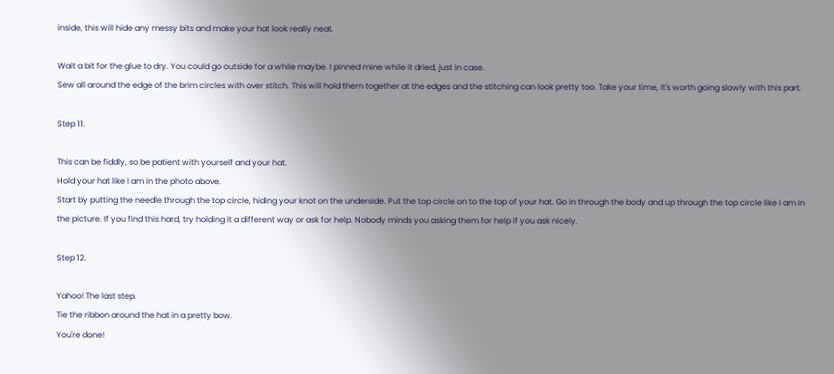inside, this will hide any messy bits and make your hat look really neat.

Wait a bit for the glue to dry. You could go outside for a while maybe. I pinned mine while it dried, just in case.
Sew all around the edge of the brim circles with over stitch. This will hold them together at the edges and the stitching can look pretty too. Take your time, it's worth going slowly with this part.

Step 11.

This can be fiddly, so be patient with yourself and your hat.
Hold your hat like I am in the photo above.
Start by putting the needle through the top circle, hiding your knot on the underside. Put the top circle on to the top of your hat. Go in through the body and up through the top circle like I am in the picture. If you find this hard, try holding it a different way or ask for help. Nobody minds you asking them for help if you ask nicely.

Step 12.

Yahoo! The last step.
Tie the ribbon around the hat in a pretty bow.
You're done!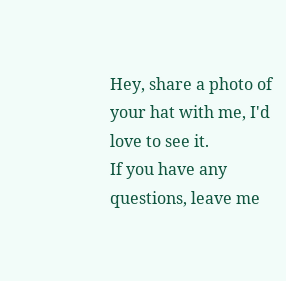Hey, share a photo of your hat with me, I'd love to see it.
If you have any questions, leave me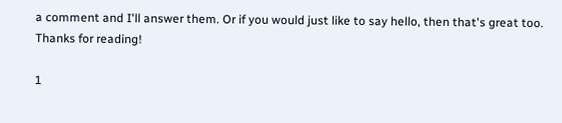a comment and I'll answer them. Or if you would just like to say hello, then that's great too.
Thanks for reading!

1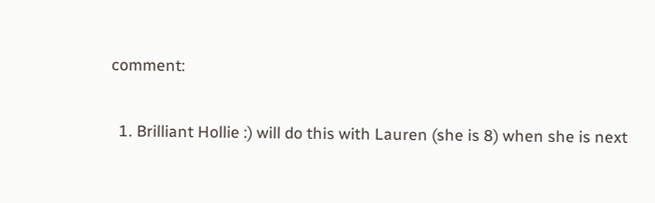comment:

  1. Brilliant Hollie :) will do this with Lauren (she is 8) when she is next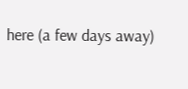here (a few days away)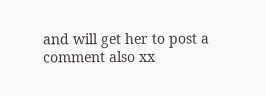and will get her to post a comment also xx